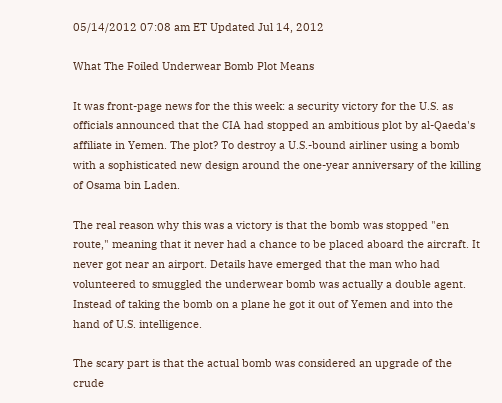05/14/2012 07:08 am ET Updated Jul 14, 2012

What The Foiled Underwear Bomb Plot Means

It was front-page news for the this week: a security victory for the U.S. as officials announced that the CIA had stopped an ambitious plot by al-Qaeda's affiliate in Yemen. The plot? To destroy a U.S.-bound airliner using a bomb with a sophisticated new design around the one-year anniversary of the killing of Osama bin Laden.

The real reason why this was a victory is that the bomb was stopped "en route," meaning that it never had a chance to be placed aboard the aircraft. It never got near an airport. Details have emerged that the man who had volunteered to smuggled the underwear bomb was actually a double agent. Instead of taking the bomb on a plane he got it out of Yemen and into the hand of U.S. intelligence.

The scary part is that the actual bomb was considered an upgrade of the crude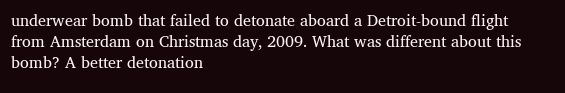underwear bomb that failed to detonate aboard a Detroit-bound flight from Amsterdam on Christmas day, 2009. What was different about this bomb? A better detonation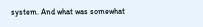system. And what was somewhat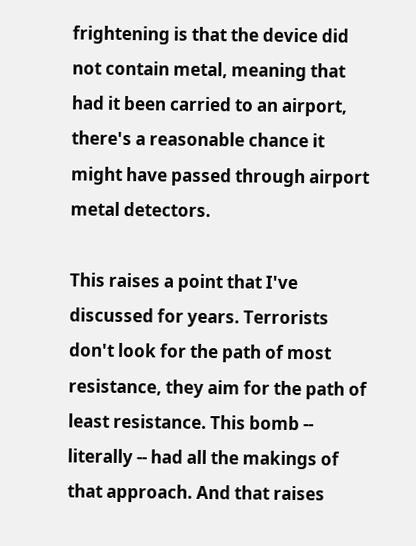frightening is that the device did not contain metal, meaning that had it been carried to an airport, there's a reasonable chance it might have passed through airport metal detectors.

This raises a point that I've discussed for years. Terrorists don't look for the path of most resistance, they aim for the path of least resistance. This bomb -- literally -- had all the makings of that approach. And that raises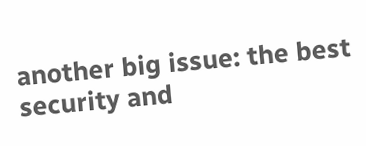another big issue: the best security and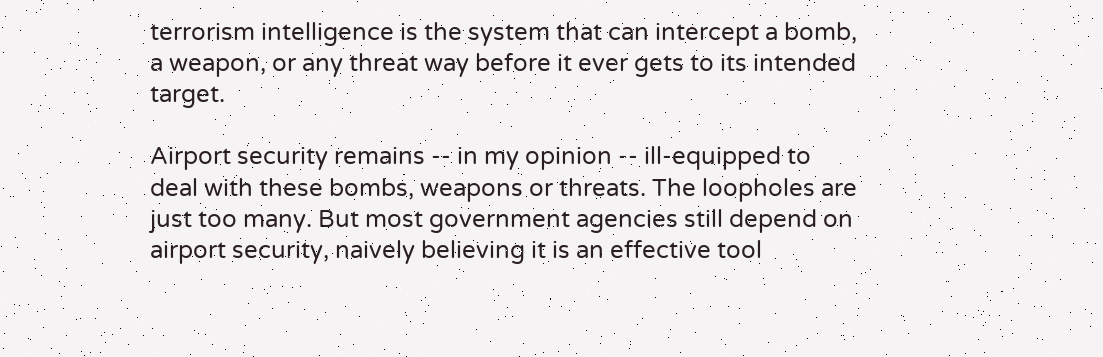terrorism intelligence is the system that can intercept a bomb, a weapon, or any threat way before it ever gets to its intended target.

Airport security remains -- in my opinion -- ill-equipped to deal with these bombs, weapons or threats. The loopholes are just too many. But most government agencies still depend on airport security, naively believing it is an effective tool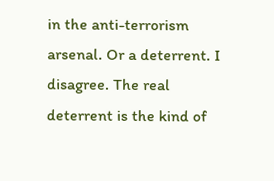in the anti-terrorism arsenal. Or a deterrent. I disagree. The real deterrent is the kind of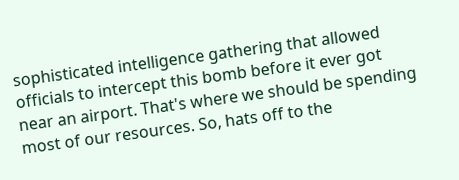sophisticated intelligence gathering that allowed officials to intercept this bomb before it ever got near an airport. That's where we should be spending most of our resources. So, hats off to the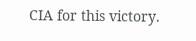CIA for this victory.